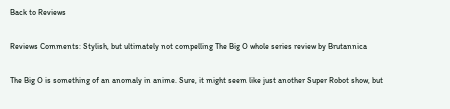Back to Reviews

Reviews Comments: Stylish, but ultimately not compelling The Big O whole series review by Brutannica

The Big O is something of an anomaly in anime. Sure, it might seem like just another Super Robot show, but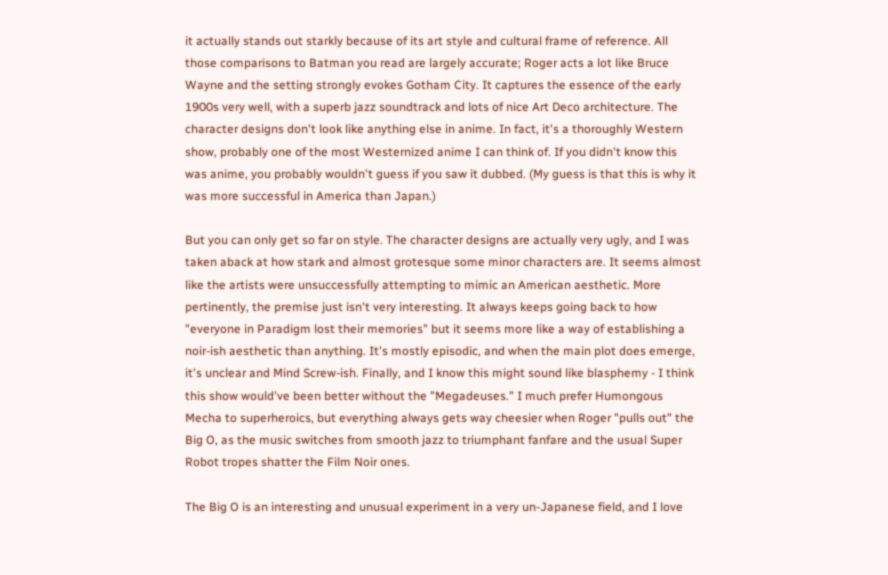it actually stands out starkly because of its art style and cultural frame of reference. All those comparisons to Batman you read are largely accurate; Roger acts a lot like Bruce Wayne and the setting strongly evokes Gotham City. It captures the essence of the early 1900s very well, with a superb jazz soundtrack and lots of nice Art Deco architecture. The character designs don't look like anything else in anime. In fact, it's a thoroughly Western show, probably one of the most Westernized anime I can think of. If you didn't know this was anime, you probably wouldn't guess if you saw it dubbed. (My guess is that this is why it was more successful in America than Japan.)

But you can only get so far on style. The character designs are actually very ugly, and I was taken aback at how stark and almost grotesque some minor characters are. It seems almost like the artists were unsuccessfully attempting to mimic an American aesthetic. More pertinently, the premise just isn't very interesting. It always keeps going back to how "everyone in Paradigm lost their memories" but it seems more like a way of establishing a noir-ish aesthetic than anything. It's mostly episodic, and when the main plot does emerge, it's unclear and Mind Screw-ish. Finally, and I know this might sound like blasphemy - I think this show would've been better without the "Megadeuses." I much prefer Humongous Mecha to superheroics, but everything always gets way cheesier when Roger "pulls out" the Big O, as the music switches from smooth jazz to triumphant fanfare and the usual Super Robot tropes shatter the Film Noir ones.

The Big O is an interesting and unusual experiment in a very un-Japanese field, and I love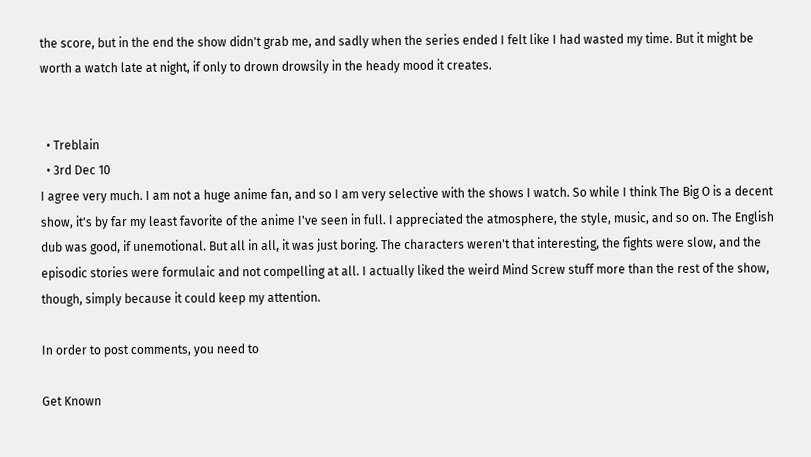the score, but in the end the show didn't grab me, and sadly when the series ended I felt like I had wasted my time. But it might be worth a watch late at night, if only to drown drowsily in the heady mood it creates.


  • Treblain
  • 3rd Dec 10
I agree very much. I am not a huge anime fan, and so I am very selective with the shows I watch. So while I think The Big O is a decent show, it's by far my least favorite of the anime I've seen in full. I appreciated the atmosphere, the style, music, and so on. The English dub was good, if unemotional. But all in all, it was just boring. The characters weren't that interesting, the fights were slow, and the episodic stories were formulaic and not compelling at all. I actually liked the weird Mind Screw stuff more than the rest of the show, though, simply because it could keep my attention.

In order to post comments, you need to

Get Known